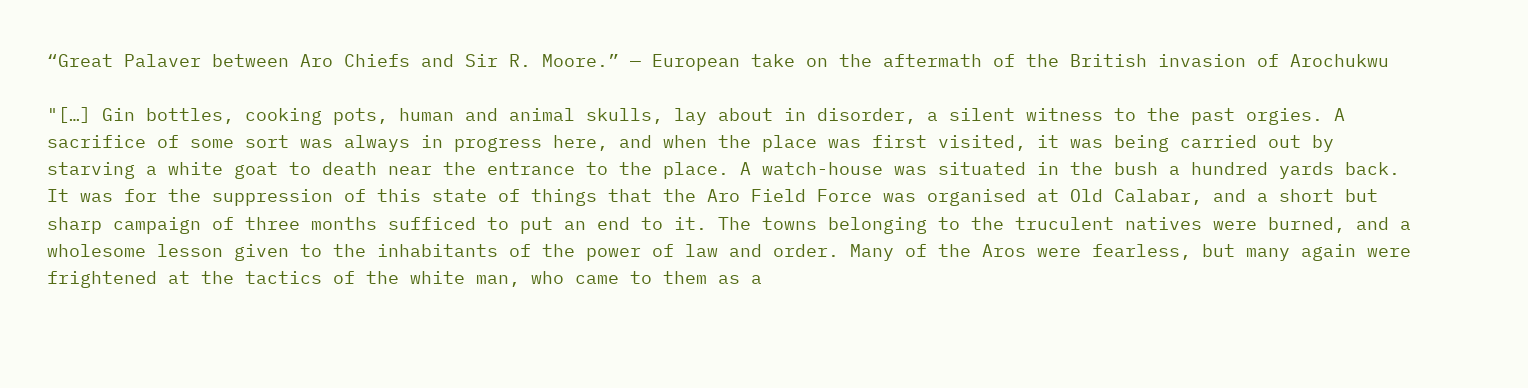“Great Palaver between Aro Chiefs and Sir R. Moore.” — European take on the aftermath of the British invasion of Arochukwu

"[…] Gin bottles, cooking pots, human and animal skulls, lay about in disorder, a silent witness to the past orgies. A sacrifice of some sort was always in progress here, and when the place was first visited, it was being carried out by starving a white goat to death near the entrance to the place. A watch-house was situated in the bush a hundred yards back. It was for the suppression of this state of things that the Aro Field Force was organised at Old Calabar, and a short but sharp campaign of three months sufficed to put an end to it. The towns belonging to the truculent natives were burned, and a wholesome lesson given to the inhabitants of the power of law and order. Many of the Aros were fearless, but many again were frightened at the tactics of the white man, who came to them as a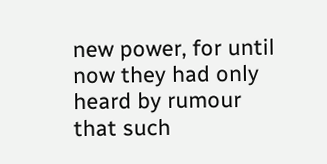new power, for until now they had only heard by rumour that such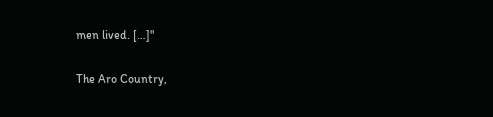men lived. […]"

The Aro Country,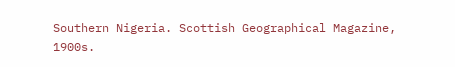Southern Nigeria. Scottish Geographical Magazine, 1900s.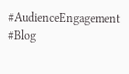#AudienceEngagement #Blog